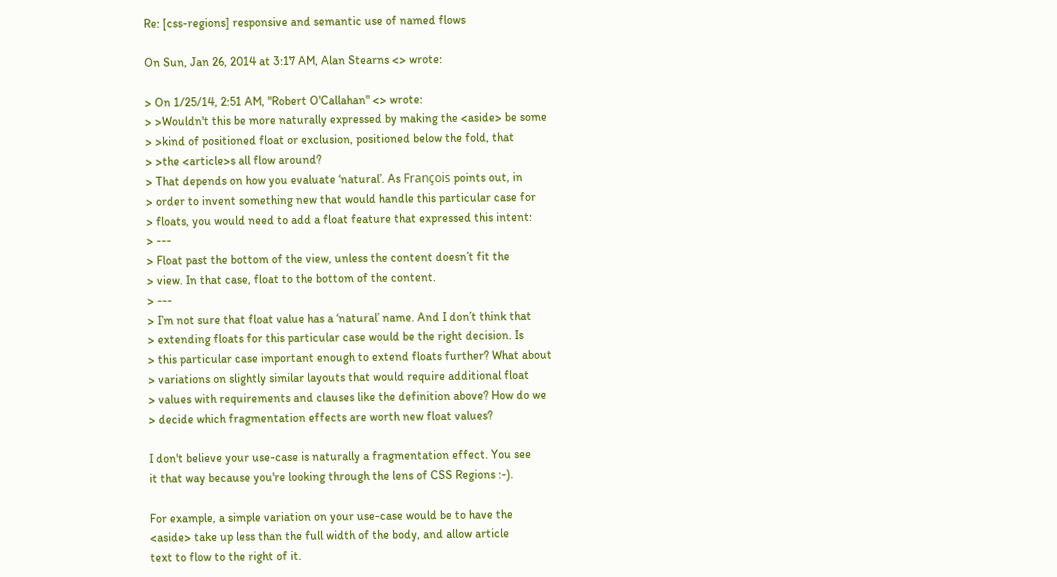Re: [css-regions] responsive and semantic use of named flows

On Sun, Jan 26, 2014 at 3:17 AM, Alan Stearns <> wrote:

> On 1/25/14, 2:51 AM, "Robert O'Callahan" <> wrote:
> >Wouldn't this be more naturally expressed by making the <aside> be some
> >kind of positioned float or exclusion, positioned below the fold, that
> >the <article>s all flow around?
> That depends on how you evaluate ‘natural’. As François points out, in
> order to invent something new that would handle this particular case for
> floats, you would need to add a float feature that expressed this intent:
> ---
> Float past the bottom of the view, unless the content doesn’t fit the
> view. In that case, float to the bottom of the content.
> ---
> I’m not sure that float value has a ‘natural’ name. And I don’t think that
> extending floats for this particular case would be the right decision. Is
> this particular case important enough to extend floats further? What about
> variations on slightly similar layouts that would require additional float
> values with requirements and clauses like the definition above? How do we
> decide which fragmentation effects are worth new float values?

I don't believe your use-case is naturally a fragmentation effect. You see
it that way because you're looking through the lens of CSS Regions :-).

For example, a simple variation on your use-case would be to have the
<aside> take up less than the full width of the body, and allow article
text to flow to the right of it.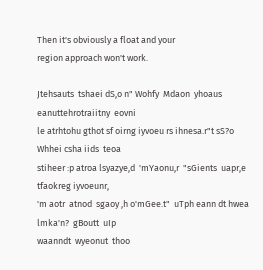Then it's obviously a float and your
region approach won't work.

Jtehsauts  tshaei dS,o n" Wohfy  Mdaon  yhoaus  eanuttehrotraiitny  eovni
le atrhtohu gthot sf oirng iyvoeu rs ihnesa.r"t sS?o  Whhei csha iids  teoa
stiheer :p atroa lsyazye,d  'mYaonu,r  "sGients  uapr,e  tfaokreg iyvoeunr,
'm aotr  atnod  sgaoy ,h o'mGee.t"  uTph eann dt hwea lmka'n?  gBoutt  uIp
waanndt  wyeonut  thoo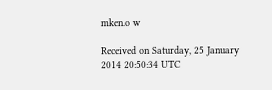mken.o w

Received on Saturday, 25 January 2014 20:50:34 UTC